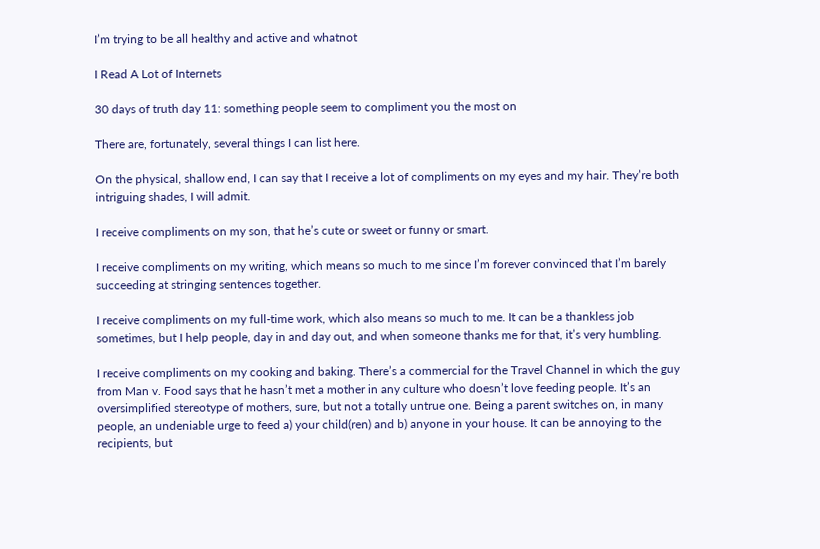I’m trying to be all healthy and active and whatnot

I Read A Lot of Internets

30 days of truth day 11: something people seem to compliment you the most on

There are, fortunately, several things I can list here.

On the physical, shallow end, I can say that I receive a lot of compliments on my eyes and my hair. They’re both intriguing shades, I will admit.

I receive compliments on my son, that he’s cute or sweet or funny or smart.

I receive compliments on my writing, which means so much to me since I’m forever convinced that I’m barely succeeding at stringing sentences together.

I receive compliments on my full-time work, which also means so much to me. It can be a thankless job sometimes, but I help people, day in and day out, and when someone thanks me for that, it’s very humbling.

I receive compliments on my cooking and baking. There’s a commercial for the Travel Channel in which the guy from Man v. Food says that he hasn’t met a mother in any culture who doesn’t love feeding people. It’s an oversimplified stereotype of mothers, sure, but not a totally untrue one. Being a parent switches on, in many people, an undeniable urge to feed a) your child(ren) and b) anyone in your house. It can be annoying to the recipients, but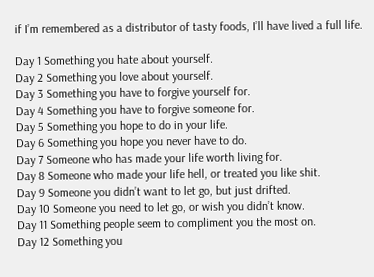if I’m remembered as a distributor of tasty foods, I’ll have lived a full life.

Day 1 Something you hate about yourself.
Day 2 Something you love about yourself.
Day 3 Something you have to forgive yourself for.
Day 4 Something you have to forgive someone for.
Day 5 Something you hope to do in your life.
Day 6 Something you hope you never have to do.
Day 7 Someone who has made your life worth living for.
Day 8 Someone who made your life hell, or treated you like shit.
Day 9 Someone you didn’t want to let go, but just drifted.
Day 10 Someone you need to let go, or wish you didn’t know.
Day 11 Something people seem to compliment you the most on.
Day 12 Something you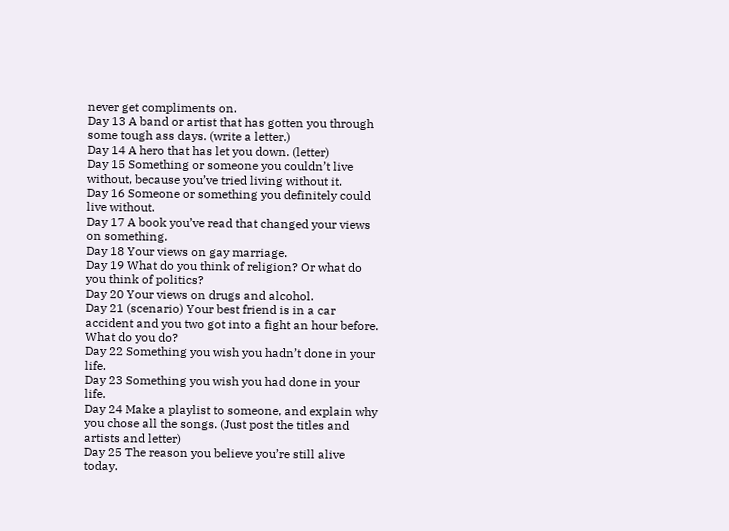never get compliments on.
Day 13 A band or artist that has gotten you through some tough ass days. (write a letter.)
Day 14 A hero that has let you down. (letter)
Day 15 Something or someone you couldn’t live without, because you’ve tried living without it.
Day 16 Someone or something you definitely could live without.
Day 17 A book you’ve read that changed your views on something.
Day 18 Your views on gay marriage.
Day 19 What do you think of religion? Or what do you think of politics?
Day 20 Your views on drugs and alcohol.
Day 21 (scenario) Your best friend is in a car accident and you two got into a fight an hour before. What do you do?
Day 22 Something you wish you hadn’t done in your life.
Day 23 Something you wish you had done in your life.
Day 24 Make a playlist to someone, and explain why you chose all the songs. (Just post the titles and artists and letter)
Day 25 The reason you believe you’re still alive today.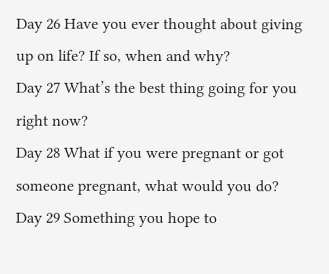Day 26 Have you ever thought about giving up on life? If so, when and why?
Day 27 What’s the best thing going for you right now?
Day 28 What if you were pregnant or got someone pregnant, what would you do?
Day 29 Something you hope to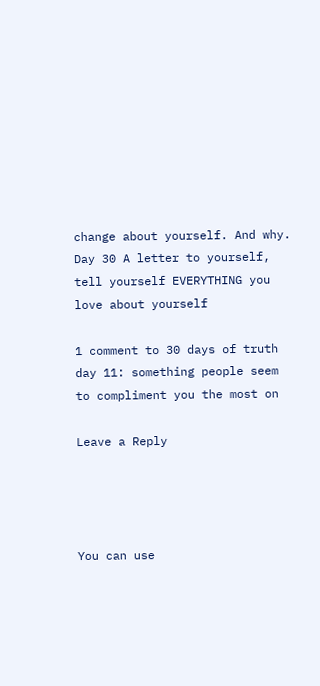change about yourself. And why.
Day 30 A letter to yourself, tell yourself EVERYTHING you love about yourself

1 comment to 30 days of truth day 11: something people seem to compliment you the most on

Leave a Reply




You can use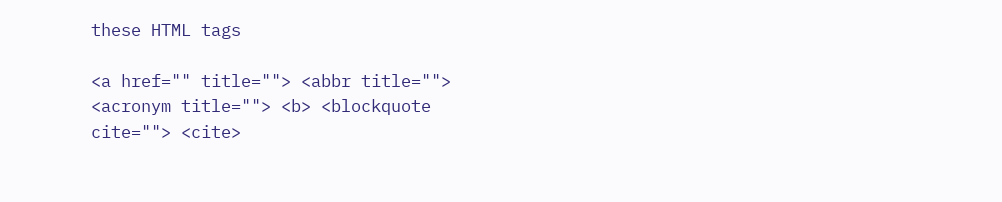these HTML tags

<a href="" title=""> <abbr title=""> <acronym title=""> <b> <blockquote cite=""> <cite>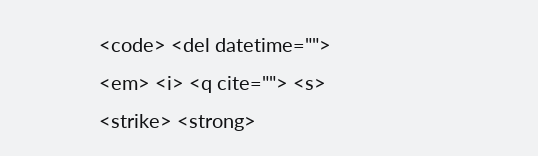<code> <del datetime=""> <em> <i> <q cite=""> <s> <strike> <strong>